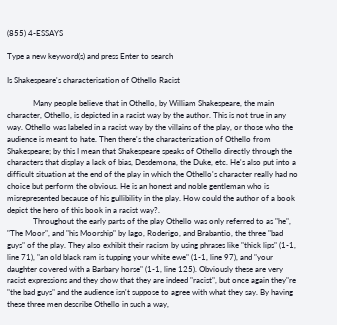(855) 4-ESSAYS

Type a new keyword(s) and press Enter to search

Is Shakespeare's characterisation of Othello Racist

             Many people believe that in Othello, by William Shakespeare, the main character, Othello, is depicted in a racist way by the author. This is not true in any way. Othello was labeled in a racist way by the villains of the play, or those who the audience is meant to hate. Then there's the characterization of Othello from Shakespeare; by this I mean that Shakespeare speaks of Othello directly through the characters that display a lack of bias, Desdemona, the Duke, etc. He's also put into a difficult situation at the end of the play in which the Othello's character really had no choice but perform the obvious. He is an honest and noble gentleman who is misrepresented because of his gullibility in the play. How could the author of a book depict the hero of this book in a racist way?.
             Throughout the early parts of the play Othello was only referred to as "he", "The Moor", and "his Moorship" by Iago, Roderigo, and Brabantio, the three "bad guys" of the play. They also exhibit their racism by using phrases like "thick lips" (1-1, line 71), "an old black ram is tupping your white ewe" (1-1, line 97), and "your daughter covered with a Barbary horse" (1-1, line 125). Obviously these are very racist expressions and they show that they are indeed "racist", but once again they"re "the bad guys" and the audience isn't suppose to agree with what they say. By having these three men describe Othello in such a way,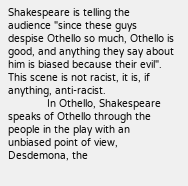Shakespeare is telling the audience "since these guys despise Othello so much, Othello is good, and anything they say about him is biased because their evil". This scene is not racist, it is, if anything, anti-racist.
             In Othello, Shakespeare speaks of Othello through the people in the play with an unbiased point of view, Desdemona, the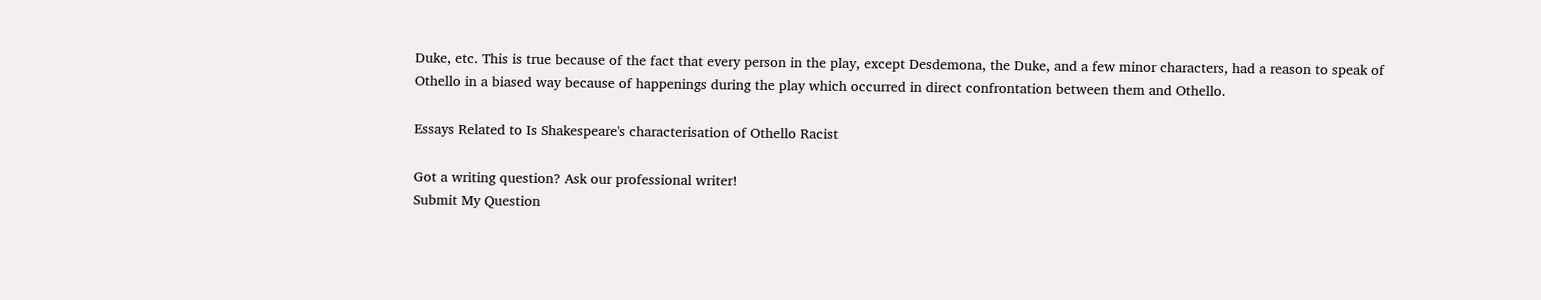Duke, etc. This is true because of the fact that every person in the play, except Desdemona, the Duke, and a few minor characters, had a reason to speak of Othello in a biased way because of happenings during the play which occurred in direct confrontation between them and Othello.

Essays Related to Is Shakespeare's characterisation of Othello Racist

Got a writing question? Ask our professional writer!
Submit My Question